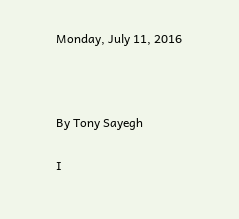Monday, July 11, 2016



By Tony Sayegh

I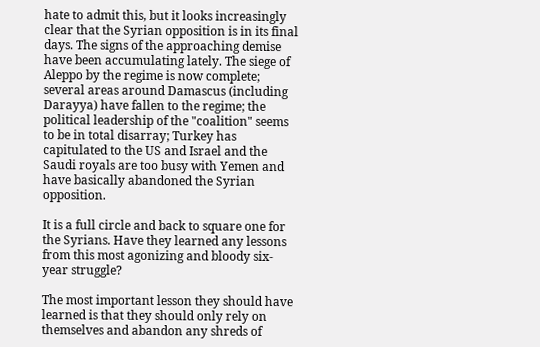hate to admit this, but it looks increasingly clear that the Syrian opposition is in its final days. The signs of the approaching demise have been accumulating lately. The siege of Aleppo by the regime is now complete; several areas around Damascus (including Darayya) have fallen to the regime; the political leadership of the "coalition" seems to be in total disarray; Turkey has capitulated to the US and Israel and the Saudi royals are too busy with Yemen and have basically abandoned the Syrian opposition.

It is a full circle and back to square one for the Syrians. Have they learned any lessons from this most agonizing and bloody six-year struggle?

The most important lesson they should have learned is that they should only rely on themselves and abandon any shreds of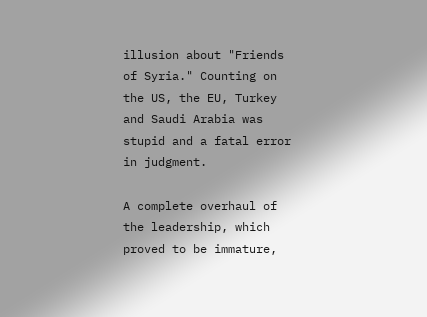illusion about "Friends of Syria." Counting on the US, the EU, Turkey and Saudi Arabia was stupid and a fatal error in judgment.

A complete overhaul of the leadership, which proved to be immature,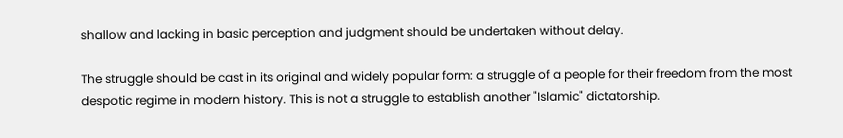shallow and lacking in basic perception and judgment should be undertaken without delay.

The struggle should be cast in its original and widely popular form: a struggle of a people for their freedom from the most despotic regime in modern history. This is not a struggle to establish another "Islamic" dictatorship.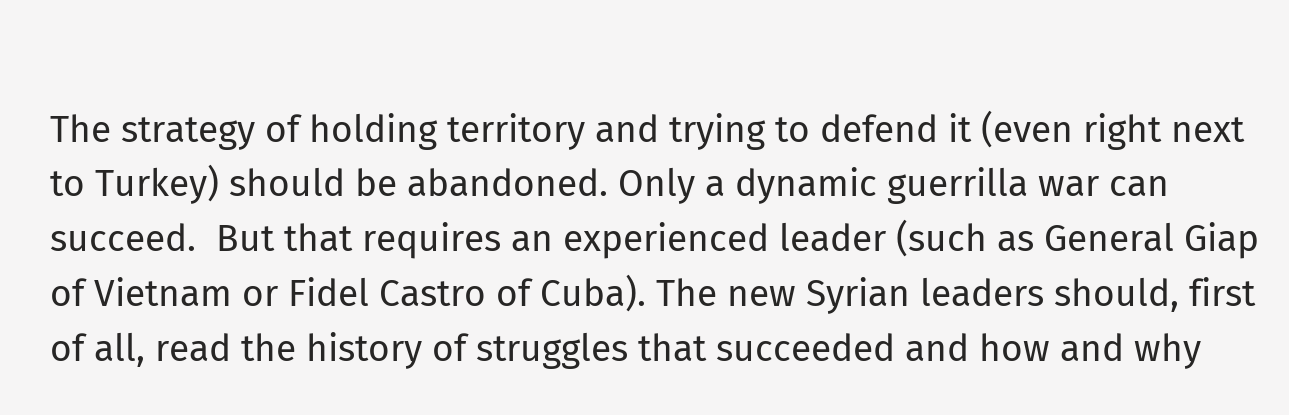The strategy of holding territory and trying to defend it (even right next to Turkey) should be abandoned. Only a dynamic guerrilla war can succeed.  But that requires an experienced leader (such as General Giap of Vietnam or Fidel Castro of Cuba). The new Syrian leaders should, first of all, read the history of struggles that succeeded and how and why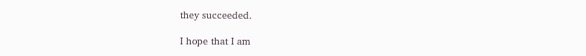they succeeded.

I hope that I am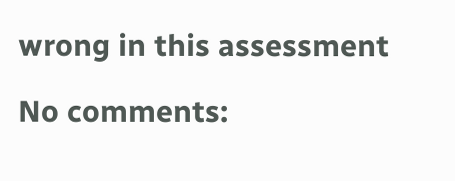wrong in this assessment

No comments: